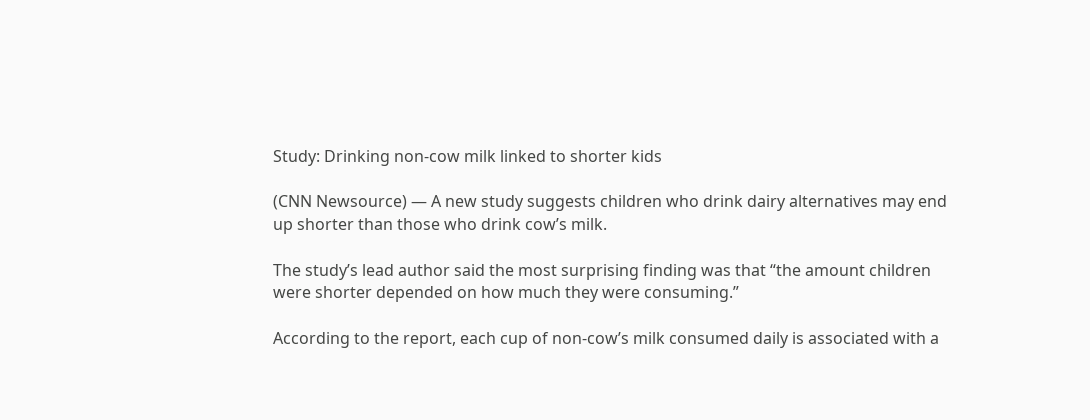Study: Drinking non-cow milk linked to shorter kids

(CNN Newsource) — A new study suggests children who drink dairy alternatives may end up shorter than those who drink cow’s milk.

The study’s lead author said the most surprising finding was that “the amount children were shorter depended on how much they were consuming.”

According to the report, each cup of non-cow’s milk consumed daily is associated with a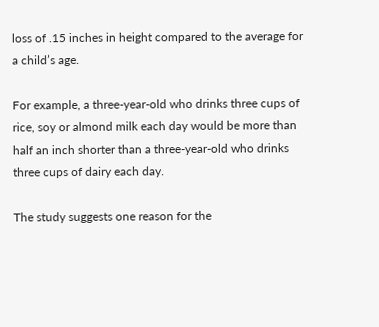loss of .15 inches in height compared to the average for a child’s age.

For example, a three-year-old who drinks three cups of rice, soy or almond milk each day would be more than half an inch shorter than a three-year-old who drinks three cups of dairy each day.

The study suggests one reason for the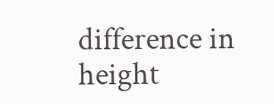difference in height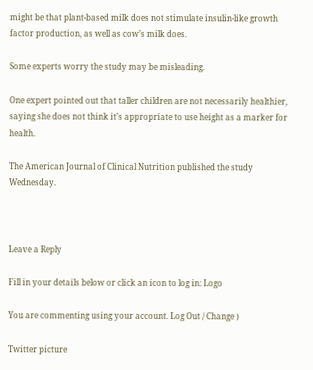might be that plant-based milk does not stimulate insulin-like growth factor production, as well as cow’s milk does.

Some experts worry the study may be misleading.

One expert pointed out that taller children are not necessarily healthier, saying she does not think it’s appropriate to use height as a marker for health.

The American Journal of Clinical Nutrition published the study Wednesday.



Leave a Reply

Fill in your details below or click an icon to log in: Logo

You are commenting using your account. Log Out / Change )

Twitter picture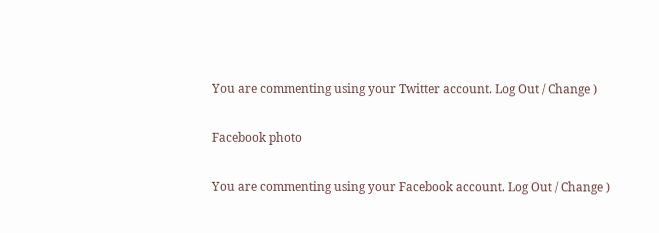You are commenting using your Twitter account. Log Out / Change )

Facebook photo

You are commenting using your Facebook account. Log Out / Change )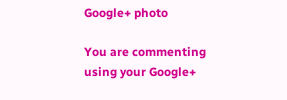Google+ photo

You are commenting using your Google+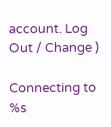account. Log Out / Change )

Connecting to %s